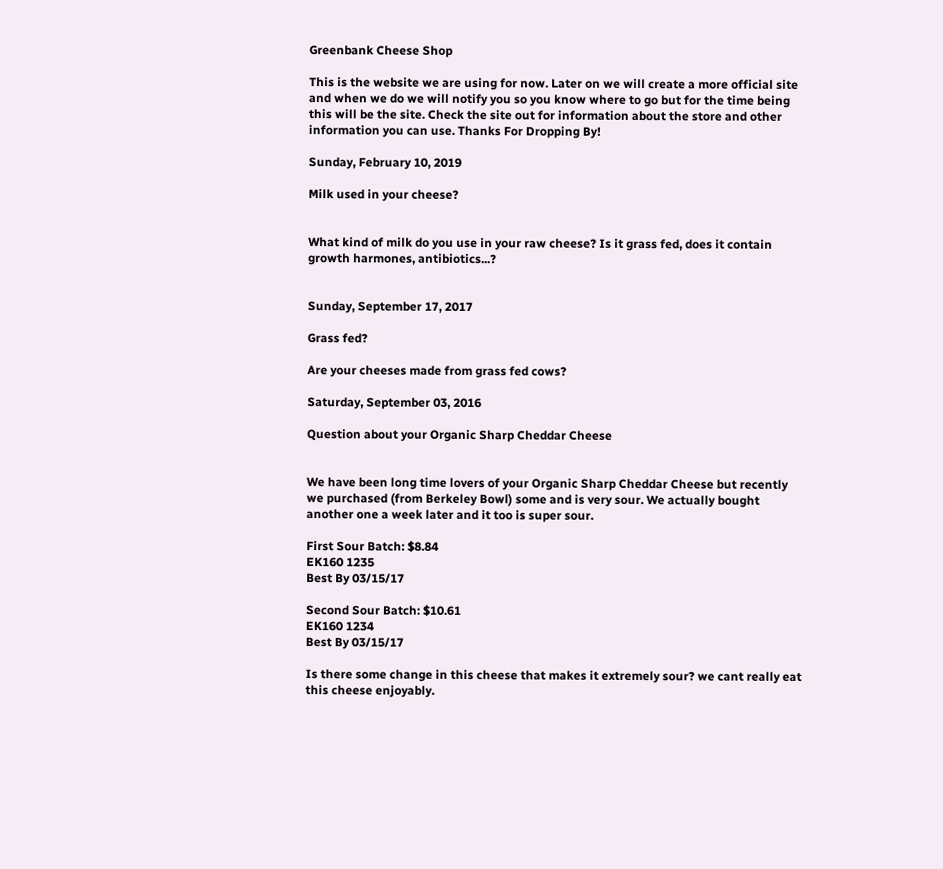Greenbank Cheese Shop

This is the website we are using for now. Later on we will create a more official site and when we do we will notify you so you know where to go but for the time being this will be the site. Check the site out for information about the store and other information you can use. Thanks For Dropping By!

Sunday, February 10, 2019

Milk used in your cheese?


What kind of milk do you use in your raw cheese? Is it grass fed, does it contain growth harmones, antibiotics...?


Sunday, September 17, 2017

Grass fed?

Are your cheeses made from grass fed cows?

Saturday, September 03, 2016

Question about your Organic Sharp Cheddar Cheese


We have been long time lovers of your Organic Sharp Cheddar Cheese but recently we purchased (from Berkeley Bowl) some and is very sour. We actually bought another one a week later and it too is super sour.

First Sour Batch: $8.84
EK160 1235
Best By 03/15/17

Second Sour Batch: $10.61
EK160 1234
Best By 03/15/17

Is there some change in this cheese that makes it extremely sour? we cant really eat this cheese enjoyably.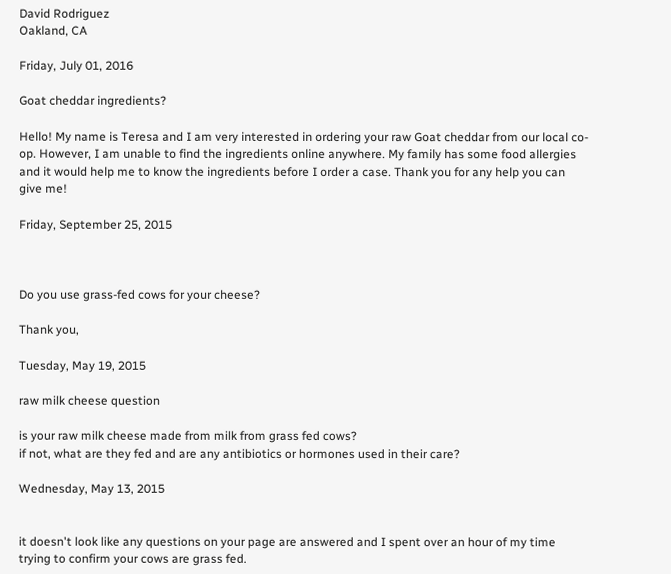David Rodriguez
Oakland, CA

Friday, July 01, 2016

Goat cheddar ingredients?

Hello! My name is Teresa and I am very interested in ordering your raw Goat cheddar from our local co-op. However, I am unable to find the ingredients online anywhere. My family has some food allergies and it would help me to know the ingredients before I order a case. Thank you for any help you can give me!

Friday, September 25, 2015



Do you use grass-fed cows for your cheese?

Thank you,

Tuesday, May 19, 2015

raw milk cheese question

is your raw milk cheese made from milk from grass fed cows?
if not, what are they fed and are any antibiotics or hormones used in their care?

Wednesday, May 13, 2015


it doesn't look like any questions on your page are answered and I spent over an hour of my time trying to confirm your cows are grass fed.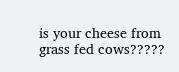is your cheese from grass fed cows?????